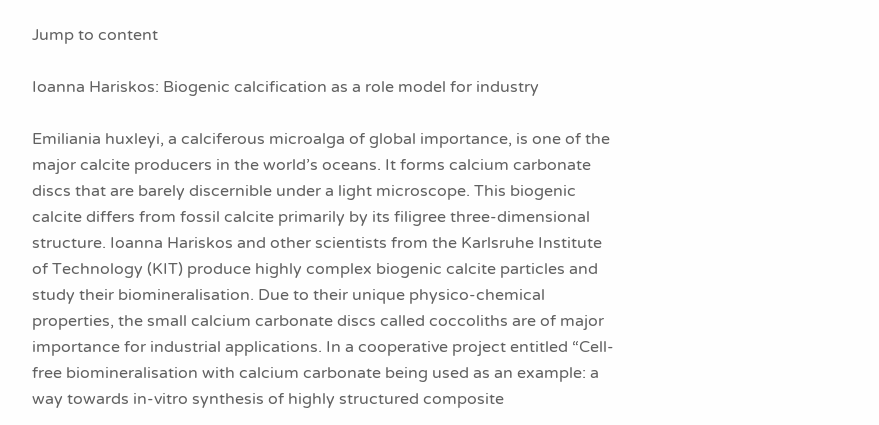Jump to content

Ioanna Hariskos: Biogenic calcification as a role model for industry

Emiliania huxleyi, a calciferous microalga of global importance, is one of the major calcite producers in the world’s oceans. It forms calcium carbonate discs that are barely discernible under a light microscope. This biogenic calcite differs from fossil calcite primarily by its filigree three-dimensional structure. Ioanna Hariskos and other scientists from the Karlsruhe Institute of Technology (KIT) produce highly complex biogenic calcite particles and study their biomineralisation. Due to their unique physico-chemical properties, the small calcium carbonate discs called coccoliths are of major importance for industrial applications. In a cooperative project entitled “Cell-free biomineralisation with calcium carbonate being used as an example: a way towards in-vitro synthesis of highly structured composite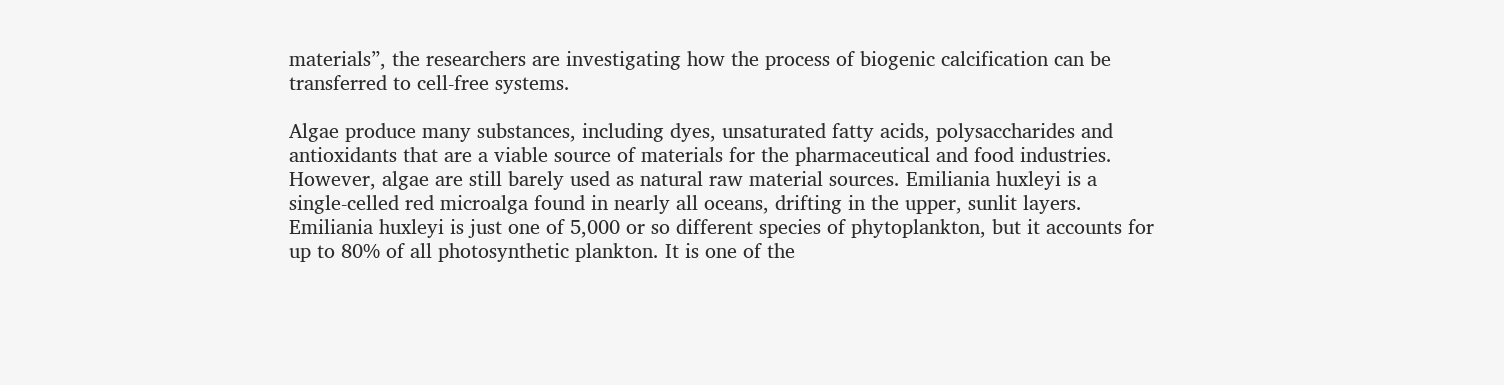materials”, the researchers are investigating how the process of biogenic calcification can be transferred to cell-free systems.

Algae produce many substances, including dyes, unsaturated fatty acids, polysaccharides and antioxidants that are a viable source of materials for the pharmaceutical and food industries. However, algae are still barely used as natural raw material sources. Emiliania huxleyi is a single-celled red microalga found in nearly all oceans, drifting in the upper, sunlit layers. Emiliania huxleyi is just one of 5,000 or so different species of phytoplankton, but it accounts for up to 80% of all photosynthetic plankton. It is one of the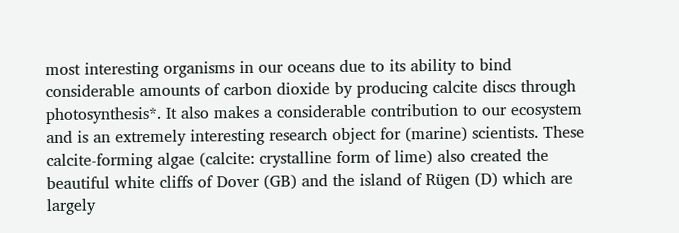most interesting organisms in our oceans due to its ability to bind considerable amounts of carbon dioxide by producing calcite discs through photosynthesis*. It also makes a considerable contribution to our ecosystem and is an extremely interesting research object for (marine) scientists. These calcite-forming algae (calcite: crystalline form of lime) also created the beautiful white cliffs of Dover (GB) and the island of Rügen (D) which are largely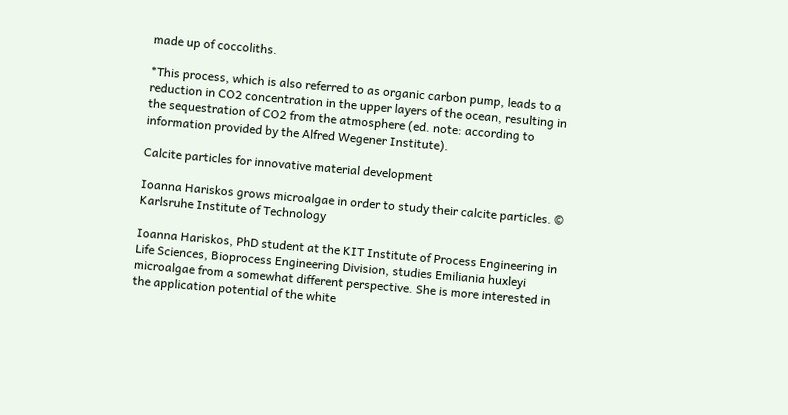made up of coccoliths.

*This process, which is also referred to as organic carbon pump, leads to a reduction in CO2 concentration in the upper layers of the ocean, resulting in the sequestration of CO2 from the atmosphere (ed. note: according to information provided by the Alfred Wegener Institute).

Calcite particles for innovative material development

Ioanna Hariskos grows microalgae in order to study their calcite particles. © Karlsruhe Institute of Technology

Ioanna Hariskos, PhD student at the KIT Institute of Process Engineering in Life Sciences, Bioprocess Engineering Division, studies Emiliania huxleyi microalgae from a somewhat different perspective. She is more interested in the application potential of the white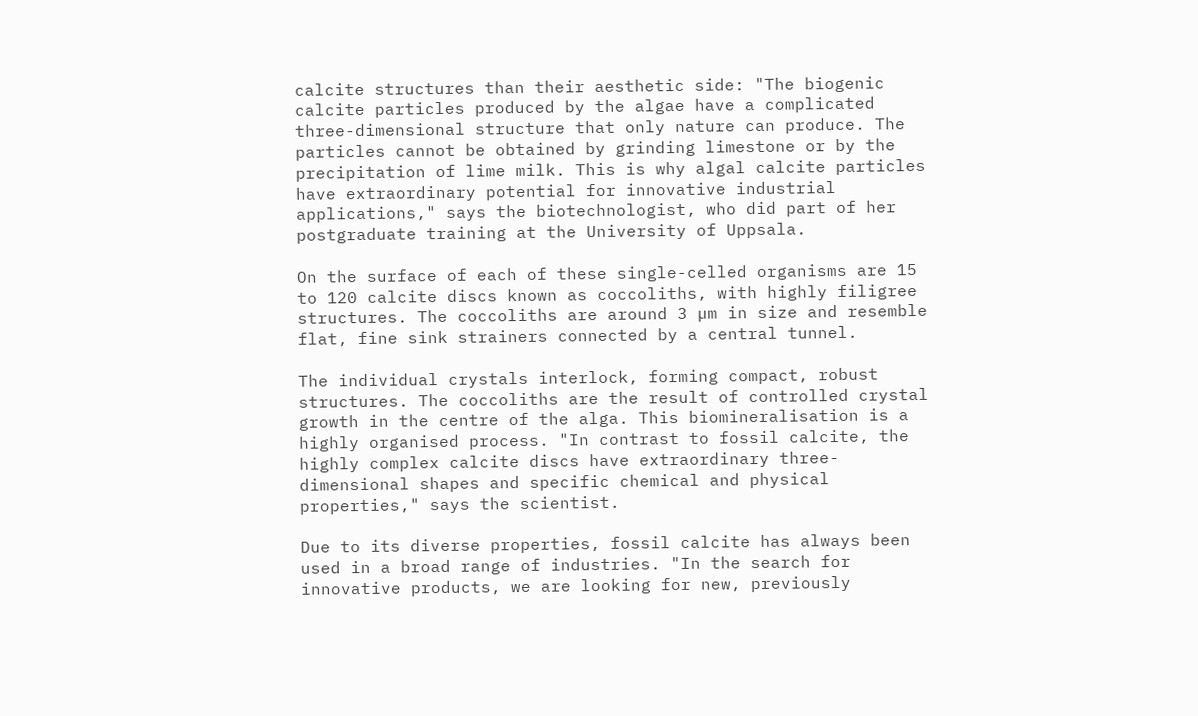calcite structures than their aesthetic side: "The biogenic calcite particles produced by the algae have a complicated three-dimensional structure that only nature can produce. The particles cannot be obtained by grinding limestone or by the precipitation of lime milk. This is why algal calcite particles have extraordinary potential for innovative industrial applications," says the biotechnologist, who did part of her postgraduate training at the University of Uppsala.

On the surface of each of these single-celled organisms are 15 to 120 calcite discs known as coccoliths, with highly filigree structures. The coccoliths are around 3 µm in size and resemble flat, fine sink strainers connected by a central tunnel.

The individual crystals interlock, forming compact, robust structures. The coccoliths are the result of controlled crystal growth in the centre of the alga. This biomineralisation is a highly organised process. "In contrast to fossil calcite, the highly complex calcite discs have extraordinary three-dimensional shapes and specific chemical and physical properties," says the scientist.

Due to its diverse properties, fossil calcite has always been used in a broad range of industries. "In the search for innovative products, we are looking for new, previously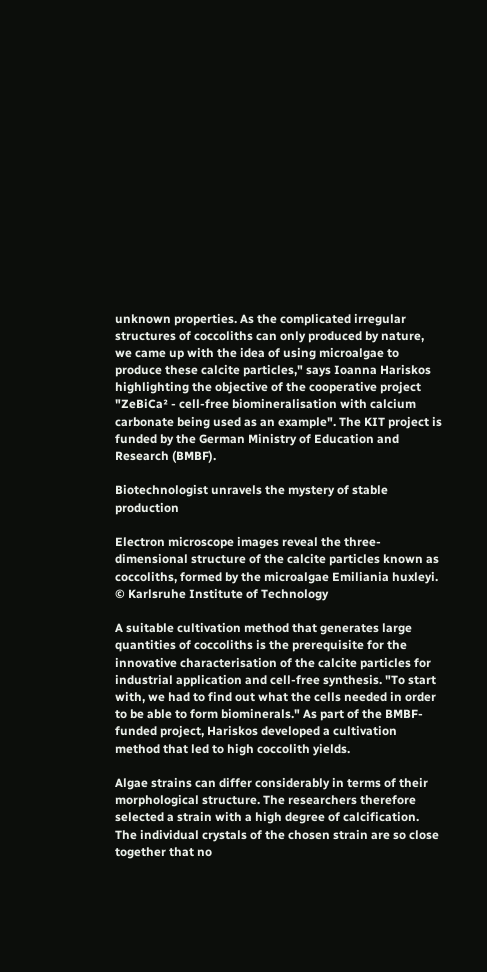unknown properties. As the complicated irregular structures of coccoliths can only produced by nature, we came up with the idea of using microalgae to produce these calcite particles," says Ioanna Hariskos highlighting the objective of the cooperative project "ZeBiCa² - cell-free biomineralisation with calcium carbonate being used as an example". The KIT project is funded by the German Ministry of Education and Research (BMBF).

Biotechnologist unravels the mystery of stable production

Electron microscope images reveal the three-dimensional structure of the calcite particles known as coccoliths, formed by the microalgae Emiliania huxleyi. © Karlsruhe Institute of Technology

A suitable cultivation method that generates large quantities of coccoliths is the prerequisite for the innovative characterisation of the calcite particles for industrial application and cell-free synthesis. "To start with, we had to find out what the cells needed in order to be able to form biominerals." As part of the BMBF-funded project, Hariskos developed a cultivation method that led to high coccolith yields.

Algae strains can differ considerably in terms of their morphological structure. The researchers therefore selected a strain with a high degree of calcification. The individual crystals of the chosen strain are so close together that no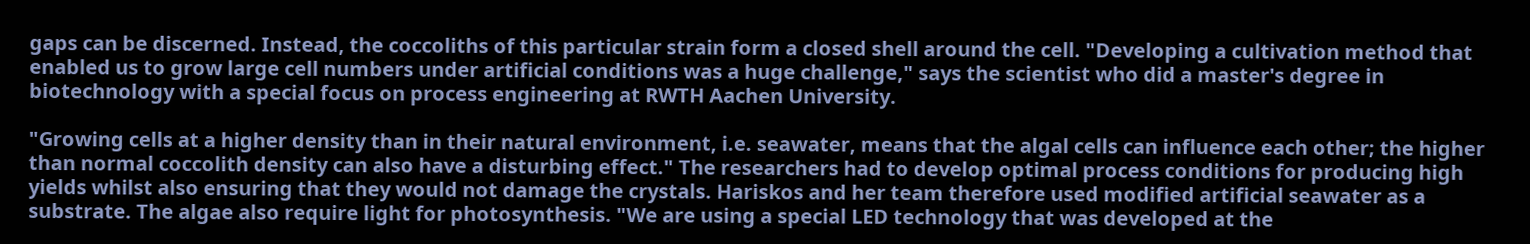gaps can be discerned. Instead, the coccoliths of this particular strain form a closed shell around the cell. "Developing a cultivation method that enabled us to grow large cell numbers under artificial conditions was a huge challenge," says the scientist who did a master's degree in biotechnology with a special focus on process engineering at RWTH Aachen University.

"Growing cells at a higher density than in their natural environment, i.e. seawater, means that the algal cells can influence each other; the higher than normal coccolith density can also have a disturbing effect." The researchers had to develop optimal process conditions for producing high yields whilst also ensuring that they would not damage the crystals. Hariskos and her team therefore used modified artificial seawater as a substrate. The algae also require light for photosynthesis. "We are using a special LED technology that was developed at the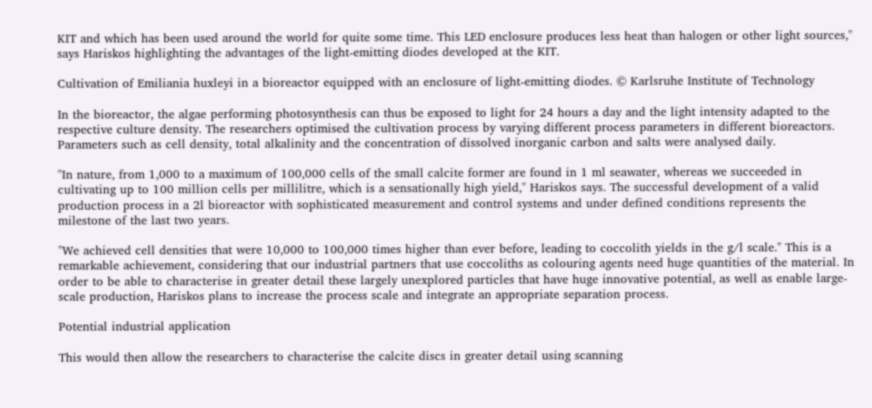KIT and which has been used around the world for quite some time. This LED enclosure produces less heat than halogen or other light sources," says Hariskos highlighting the advantages of the light-emitting diodes developed at the KIT.

Cultivation of Emiliania huxleyi in a bioreactor equipped with an enclosure of light-emitting diodes. © Karlsruhe Institute of Technology

In the bioreactor, the algae performing photosynthesis can thus be exposed to light for 24 hours a day and the light intensity adapted to the respective culture density. The researchers optimised the cultivation process by varying different process parameters in different bioreactors. Parameters such as cell density, total alkalinity and the concentration of dissolved inorganic carbon and salts were analysed daily.

"In nature, from 1,000 to a maximum of 100,000 cells of the small calcite former are found in 1 ml seawater, whereas we succeeded in cultivating up to 100 million cells per millilitre, which is a sensationally high yield," Hariskos says. The successful development of a valid production process in a 2l bioreactor with sophisticated measurement and control systems and under defined conditions represents the milestone of the last two years.

"We achieved cell densities that were 10,000 to 100,000 times higher than ever before, leading to coccolith yields in the g/l scale." This is a remarkable achievement, considering that our industrial partners that use coccoliths as colouring agents need huge quantities of the material. In order to be able to characterise in greater detail these largely unexplored particles that have huge innovative potential, as well as enable large-scale production, Hariskos plans to increase the process scale and integrate an appropriate separation process.

Potential industrial application

This would then allow the researchers to characterise the calcite discs in greater detail using scanning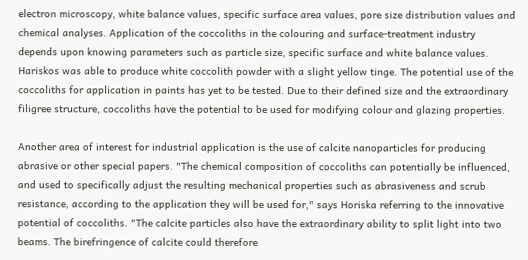electron microscopy, white balance values, specific surface area values, pore size distribution values and chemical analyses. Application of the coccoliths in the colouring and surface-treatment industry depends upon knowing parameters such as particle size, specific surface and white balance values. Hariskos was able to produce white coccolith powder with a slight yellow tinge. The potential use of the coccoliths for application in paints has yet to be tested. Due to their defined size and the extraordinary filigree structure, coccoliths have the potential to be used for modifying colour and glazing properties.

Another area of interest for industrial application is the use of calcite nanoparticles for producing abrasive or other special papers. "The chemical composition of coccoliths can potentially be influenced, and used to specifically adjust the resulting mechanical properties such as abrasiveness and scrub resistance, according to the application they will be used for," says Horiska referring to the innovative potential of coccoliths. "The calcite particles also have the extraordinary ability to split light into two beams. The birefringence of calcite could therefore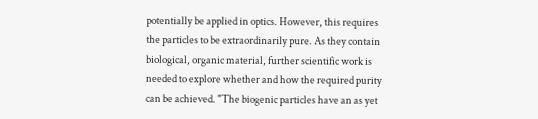potentially be applied in optics. However, this requires the particles to be extraordinarily pure. As they contain biological, organic material, further scientific work is needed to explore whether and how the required purity can be achieved. "The biogenic particles have an as yet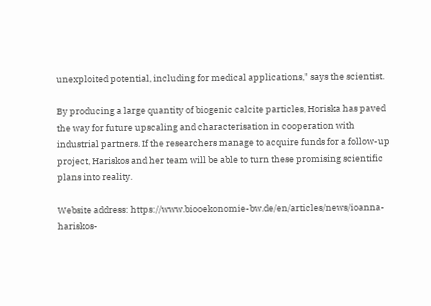unexploited potential, including for medical applications," says the scientist.

By producing a large quantity of biogenic calcite particles, Horiska has paved the way for future upscaling and characterisation in cooperation with industrial partners. If the researchers manage to acquire funds for a follow-up project, Hariskos and her team will be able to turn these promising scientific plans into reality.

Website address: https://www.biooekonomie-bw.de/en/articles/news/ioanna-hariskos-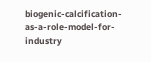biogenic-calcification-as-a-role-model-for-industry